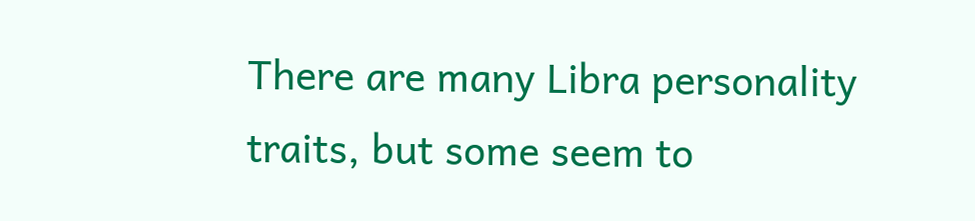There are many Libra personality traits, but some seem to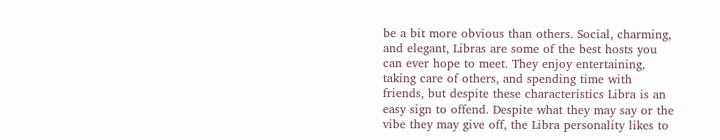be a bit more obvious than others. Social, charming, and elegant, Libras are some of the best hosts you can ever hope to meet. They enjoy entertaining, taking care of others, and spending time with friends, but despite these characteristics Libra is an easy sign to offend. Despite what they may say or the vibe they may give off, the Libra personality likes to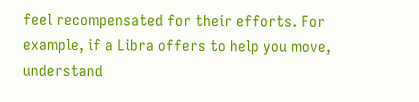feel recompensated for their efforts. For example, if a Libra offers to help you move, understand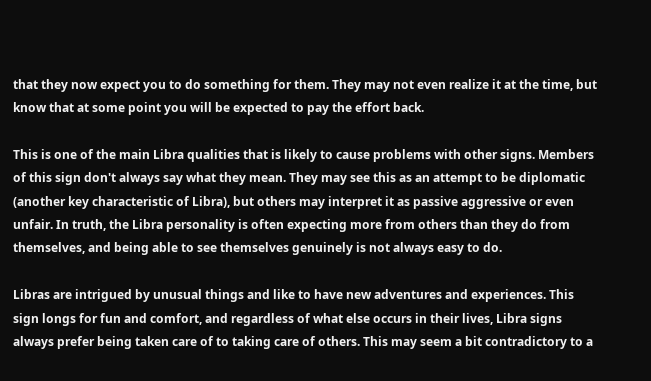that they now expect you to do something for them. They may not even realize it at the time, but know that at some point you will be expected to pay the effort back.

This is one of the main Libra qualities that is likely to cause problems with other signs. Members of this sign don't always say what they mean. They may see this as an attempt to be diplomatic (another key characteristic of Libra), but others may interpret it as passive aggressive or even unfair. In truth, the Libra personality is often expecting more from others than they do from themselves, and being able to see themselves genuinely is not always easy to do.

Libras are intrigued by unusual things and like to have new adventures and experiences. This sign longs for fun and comfort, and regardless of what else occurs in their lives, Libra signs always prefer being taken care of to taking care of others. This may seem a bit contradictory to a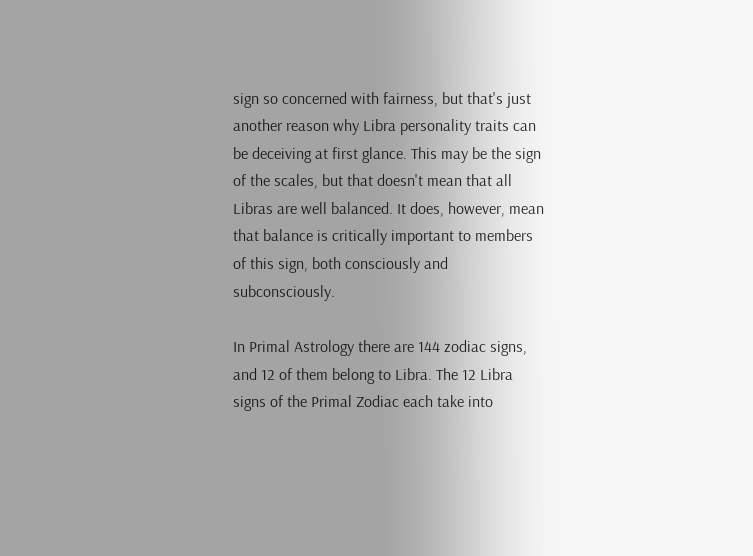sign so concerned with fairness, but that's just another reason why Libra personality traits can be deceiving at first glance. This may be the sign of the scales, but that doesn't mean that all Libras are well balanced. It does, however, mean that balance is critically important to members of this sign, both consciously and subconsciously.

In Primal Astrology there are 144 zodiac signs, and 12 of them belong to Libra. The 12 Libra signs of the Primal Zodiac each take into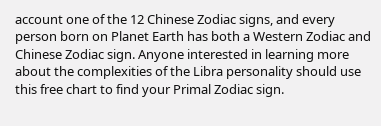account one of the 12 Chinese Zodiac signs, and every person born on Planet Earth has both a Western Zodiac and Chinese Zodiac sign. Anyone interested in learning more about the complexities of the Libra personality should use this free chart to find your Primal Zodiac sign.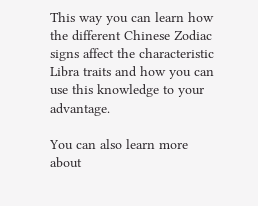This way you can learn how the different Chinese Zodiac signs affect the characteristic Libra traits and how you can use this knowledge to your advantage.

You can also learn more about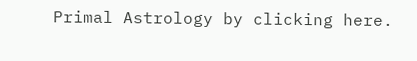Primal Astrology by clicking here.